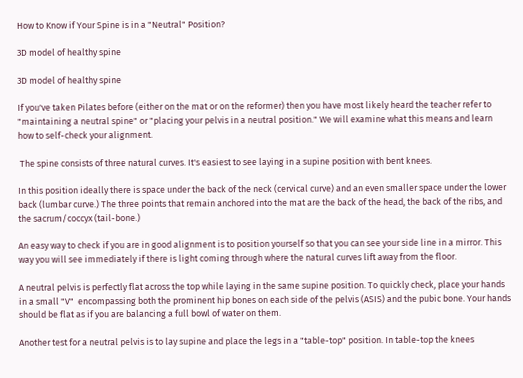How to Know if Your Spine is in a "Neutral" Position?

3D model of healthy spine

3D model of healthy spine

If you've taken Pilates before (either on the mat or on the reformer) then you have most likely heard the teacher refer to "maintaining a neutral spine" or "placing your pelvis in a neutral position." We will examine what this means and learn how to self-check your alignment.

 The spine consists of three natural curves. It's easiest to see laying in a supine position with bent knees.

In this position ideally there is space under the back of the neck (cervical curve) and an even smaller space under the lower back (lumbar curve.) The three points that remain anchored into the mat are the back of the head, the back of the ribs, and the sacrum/coccyx (tail-bone.)

An easy way to check if you are in good alignment is to position yourself so that you can see your side line in a mirror. This way you will see immediately if there is light coming through where the natural curves lift away from the floor.

A neutral pelvis is perfectly flat across the top while laying in the same supine position. To quickly check, place your hands in a small "V"  encompassing both the prominent hip bones on each side of the pelvis (ASIS) and the pubic bone. Your hands should be flat as if you are balancing a full bowl of water on them.

Another test for a neutral pelvis is to lay supine and place the legs in a "table-top" position. In table-top the knees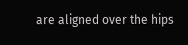are aligned over the hips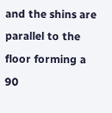and the shins are parallel to the floor forming a 90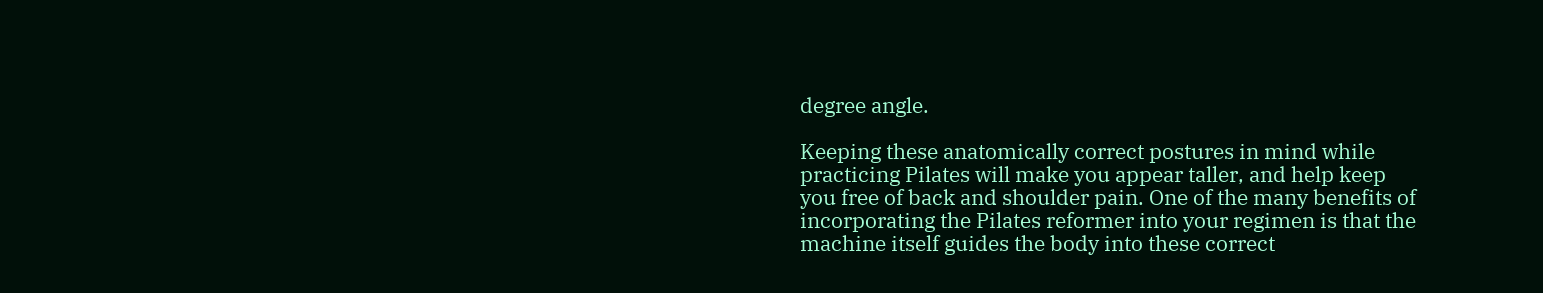degree angle.

Keeping these anatomically correct postures in mind while practicing Pilates will make you appear taller, and help keep you free of back and shoulder pain. One of the many benefits of incorporating the Pilates reformer into your regimen is that the machine itself guides the body into these correct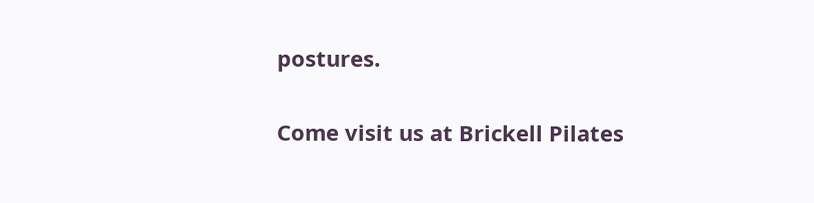postures.

Come visit us at Brickell Pilates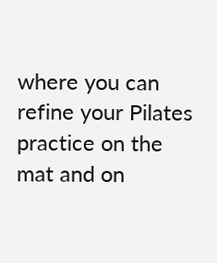where you can refine your Pilates practice on the mat and on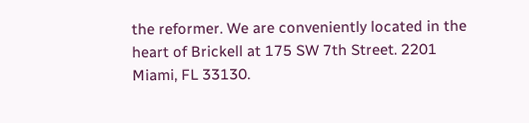the reformer. We are conveniently located in the heart of Brickell at 175 SW 7th Street. 2201 Miami, FL 33130.